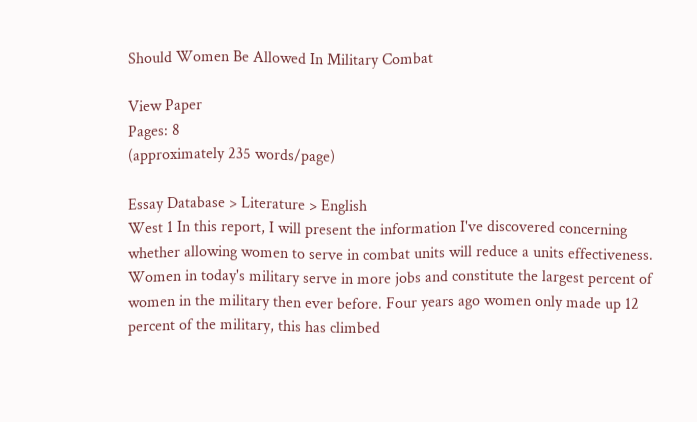Should Women Be Allowed In Military Combat

View Paper
Pages: 8
(approximately 235 words/page)

Essay Database > Literature > English
West 1 In this report, I will present the information I've discovered concerning whether allowing women to serve in combat units will reduce a units effectiveness. Women in today's military serve in more jobs and constitute the largest percent of women in the military then ever before. Four years ago women only made up 12 percent of the military, this has climbed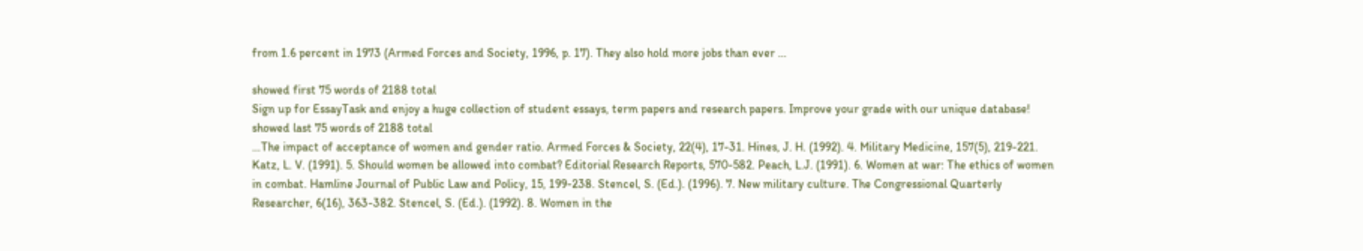from 1.6 percent in 1973 (Armed Forces and Society, 1996, p. 17). They also hold more jobs than ever …

showed first 75 words of 2188 total
Sign up for EssayTask and enjoy a huge collection of student essays, term papers and research papers. Improve your grade with our unique database!
showed last 75 words of 2188 total
…The impact of acceptance of women and gender ratio. Armed Forces & Society, 22(4), 17-31. Hines, J. H. (1992). 4. Military Medicine, 157(5), 219-221. Katz, L. V. (1991). 5. Should women be allowed into combat? Editorial Research Reports, 570-582. Peach, L.J. (1991). 6. Women at war: The ethics of women in combat. Hamline Journal of Public Law and Policy, 15, 199-238. Stencel, S. (Ed.). (1996). 7. New military culture. The Congressional Quarterly Researcher, 6(16), 363-382. Stencel, S. (Ed.). (1992). 8. Women in the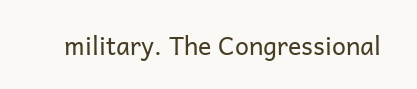military. The Congressional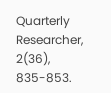Quarterly Researcher, 2(36), 835-853.